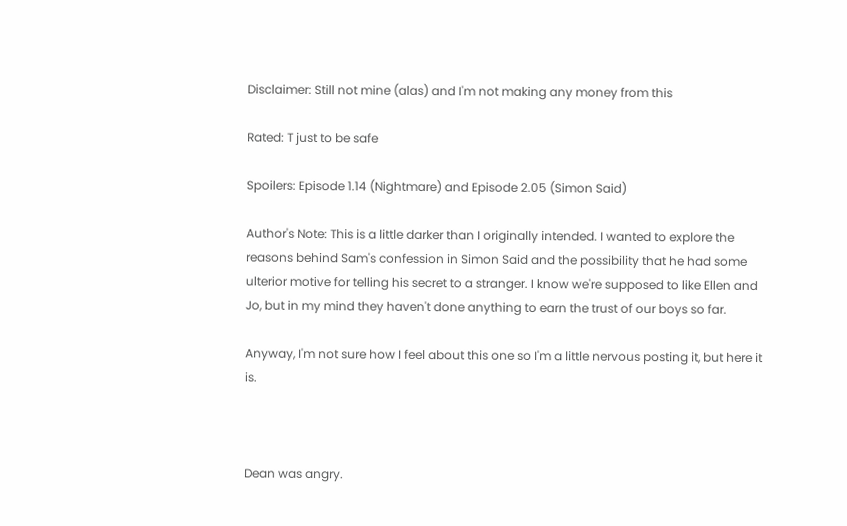Disclaimer: Still not mine (alas) and I'm not making any money from this

Rated: T just to be safe

Spoilers: Episode 1.14 (Nightmare) and Episode 2.05 (Simon Said)

Author's Note: This is a little darker than I originally intended. I wanted to explore the reasons behind Sam's confession in Simon Said and the possibility that he had some ulterior motive for telling his secret to a stranger. I know we're supposed to like Ellen and Jo, but in my mind they haven't done anything to earn the trust of our boys so far.

Anyway, I'm not sure how I feel about this one so I'm a little nervous posting it, but here it is.



Dean was angry.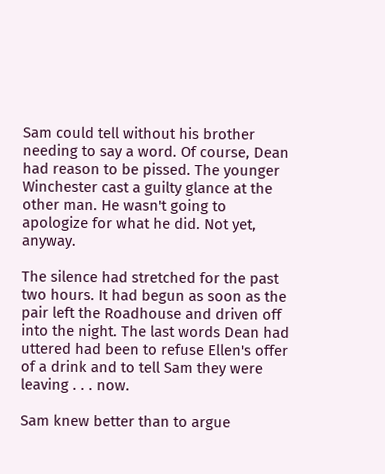Sam could tell without his brother needing to say a word. Of course, Dean had reason to be pissed. The younger Winchester cast a guilty glance at the other man. He wasn't going to apologize for what he did. Not yet, anyway.

The silence had stretched for the past two hours. It had begun as soon as the pair left the Roadhouse and driven off into the night. The last words Dean had uttered had been to refuse Ellen's offer of a drink and to tell Sam they were leaving . . . now.

Sam knew better than to argue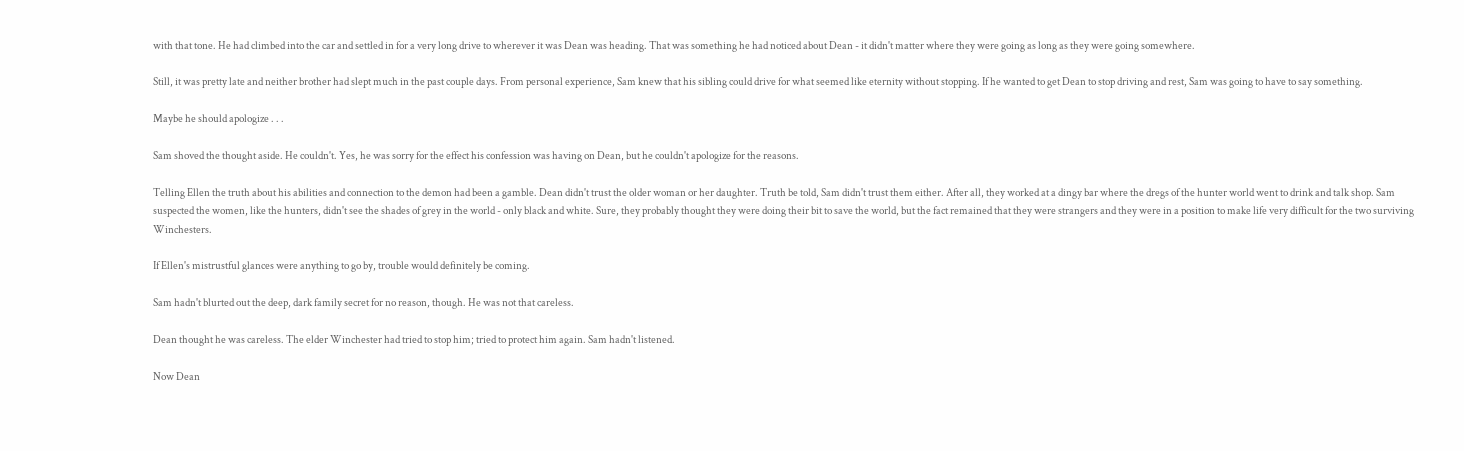with that tone. He had climbed into the car and settled in for a very long drive to wherever it was Dean was heading. That was something he had noticed about Dean - it didn't matter where they were going as long as they were going somewhere.

Still, it was pretty late and neither brother had slept much in the past couple days. From personal experience, Sam knew that his sibling could drive for what seemed like eternity without stopping. If he wanted to get Dean to stop driving and rest, Sam was going to have to say something.

Maybe he should apologize . . .

Sam shoved the thought aside. He couldn't. Yes, he was sorry for the effect his confession was having on Dean, but he couldn't apologize for the reasons.

Telling Ellen the truth about his abilities and connection to the demon had been a gamble. Dean didn't trust the older woman or her daughter. Truth be told, Sam didn't trust them either. After all, they worked at a dingy bar where the dregs of the hunter world went to drink and talk shop. Sam suspected the women, like the hunters, didn't see the shades of grey in the world - only black and white. Sure, they probably thought they were doing their bit to save the world, but the fact remained that they were strangers and they were in a position to make life very difficult for the two surviving Winchesters.

If Ellen's mistrustful glances were anything to go by, trouble would definitely be coming.

Sam hadn't blurted out the deep, dark family secret for no reason, though. He was not that careless.

Dean thought he was careless. The elder Winchester had tried to stop him; tried to protect him again. Sam hadn't listened.

Now Dean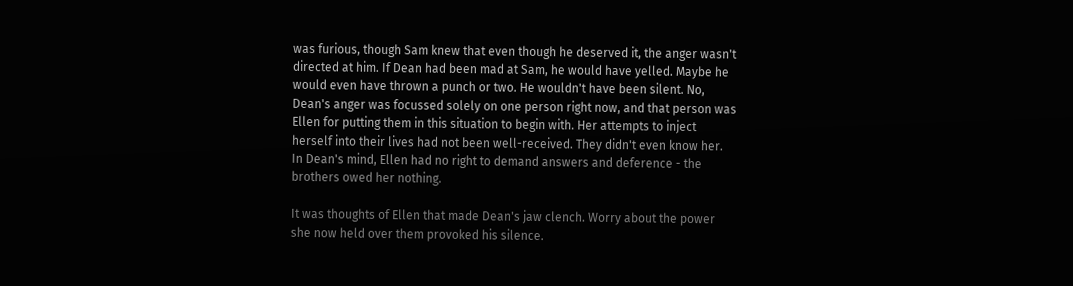was furious, though Sam knew that even though he deserved it, the anger wasn't directed at him. If Dean had been mad at Sam, he would have yelled. Maybe he would even have thrown a punch or two. He wouldn't have been silent. No, Dean's anger was focussed solely on one person right now, and that person was Ellen for putting them in this situation to begin with. Her attempts to inject herself into their lives had not been well-received. They didn't even know her. In Dean's mind, Ellen had no right to demand answers and deference - the brothers owed her nothing.

It was thoughts of Ellen that made Dean's jaw clench. Worry about the power she now held over them provoked his silence.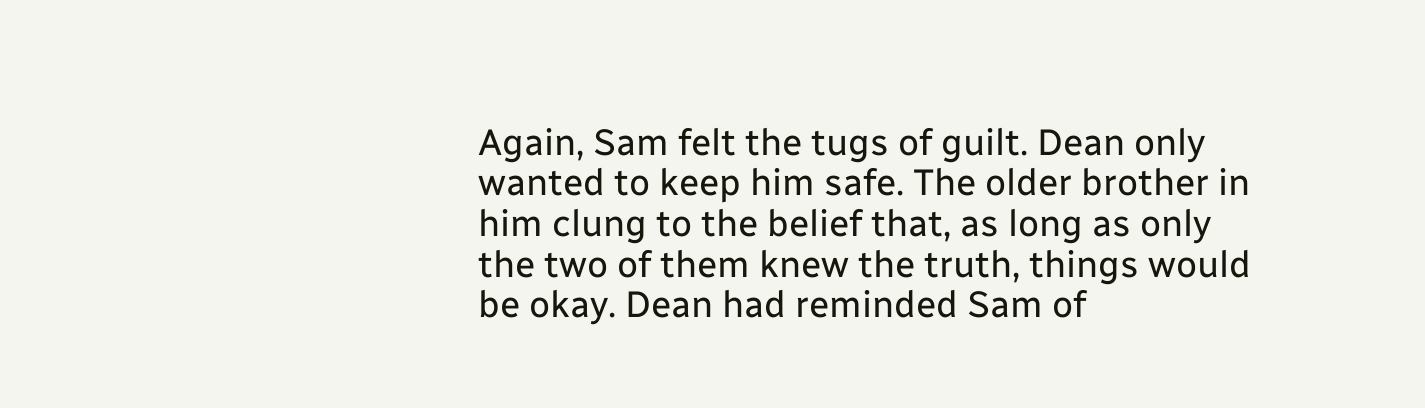Again, Sam felt the tugs of guilt. Dean only wanted to keep him safe. The older brother in him clung to the belief that, as long as only the two of them knew the truth, things would be okay. Dean had reminded Sam of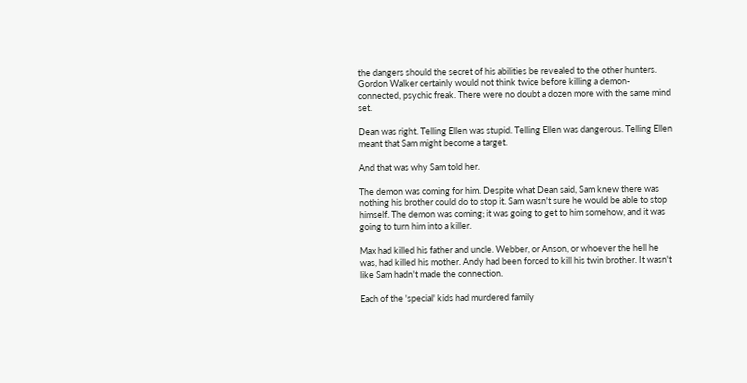the dangers should the secret of his abilities be revealed to the other hunters. Gordon Walker certainly would not think twice before killing a demon-connected, psychic freak. There were no doubt a dozen more with the same mind set.

Dean was right. Telling Ellen was stupid. Telling Ellen was dangerous. Telling Ellen meant that Sam might become a target.

And that was why Sam told her.

The demon was coming for him. Despite what Dean said, Sam knew there was nothing his brother could do to stop it. Sam wasn't sure he would be able to stop himself. The demon was coming; it was going to get to him somehow, and it was going to turn him into a killer.

Max had killed his father and uncle. Webber, or Anson, or whoever the hell he was, had killed his mother. Andy had been forced to kill his twin brother. It wasn't like Sam hadn't made the connection.

Each of the 'special' kids had murdered family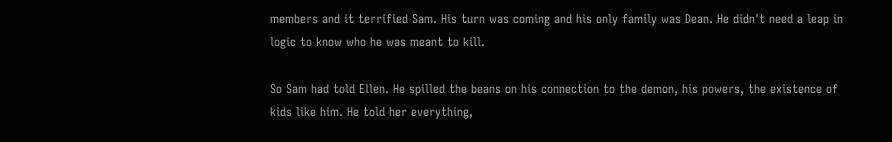members and it terrified Sam. His turn was coming and his only family was Dean. He didn't need a leap in logic to know who he was meant to kill.

So Sam had told Ellen. He spilled the beans on his connection to the demon, his powers, the existence of kids like him. He told her everything,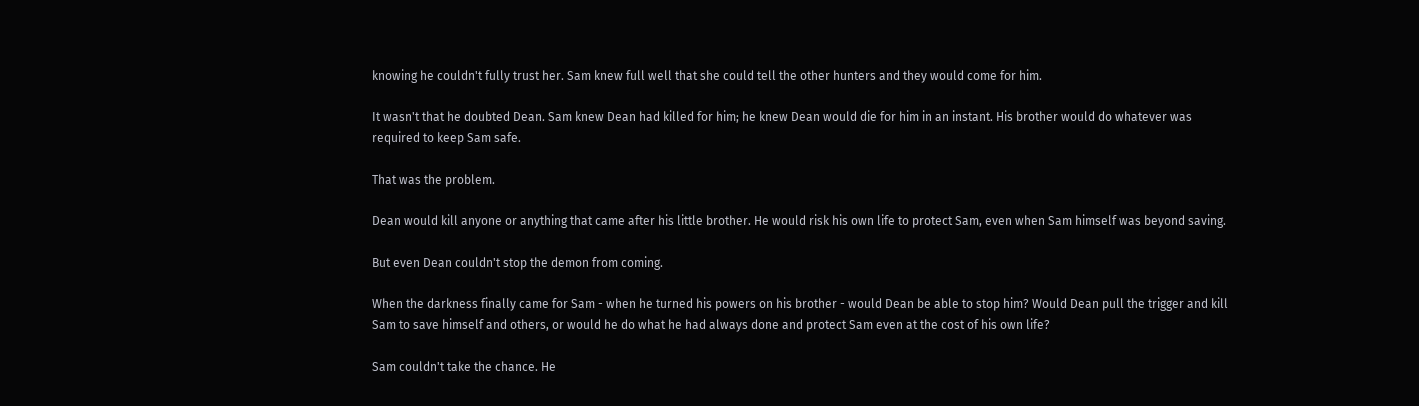knowing he couldn't fully trust her. Sam knew full well that she could tell the other hunters and they would come for him.

It wasn't that he doubted Dean. Sam knew Dean had killed for him; he knew Dean would die for him in an instant. His brother would do whatever was required to keep Sam safe.

That was the problem.

Dean would kill anyone or anything that came after his little brother. He would risk his own life to protect Sam, even when Sam himself was beyond saving.

But even Dean couldn't stop the demon from coming.

When the darkness finally came for Sam - when he turned his powers on his brother - would Dean be able to stop him? Would Dean pull the trigger and kill Sam to save himself and others, or would he do what he had always done and protect Sam even at the cost of his own life?

Sam couldn't take the chance. He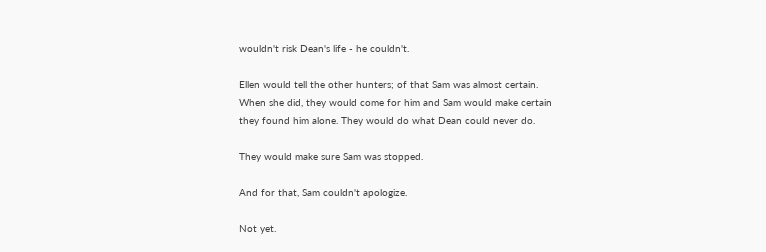wouldn't risk Dean's life - he couldn't.

Ellen would tell the other hunters; of that Sam was almost certain. When she did, they would come for him and Sam would make certain they found him alone. They would do what Dean could never do.

They would make sure Sam was stopped.

And for that, Sam couldn't apologize.

Not yet.